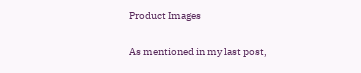Product Images

As mentioned in my last post,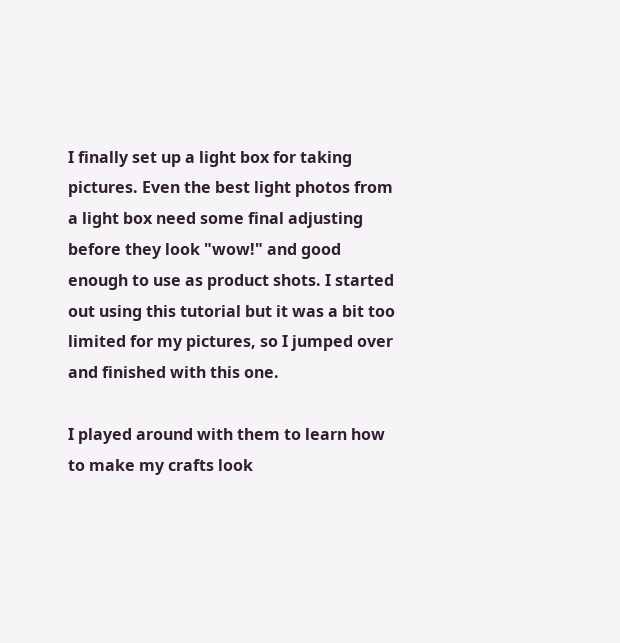I finally set up a light box for taking pictures. Even the best light photos from a light box need some final adjusting before they look "wow!" and good enough to use as product shots. I started out using this tutorial but it was a bit too limited for my pictures, so I jumped over and finished with this one.

I played around with them to learn how to make my crafts look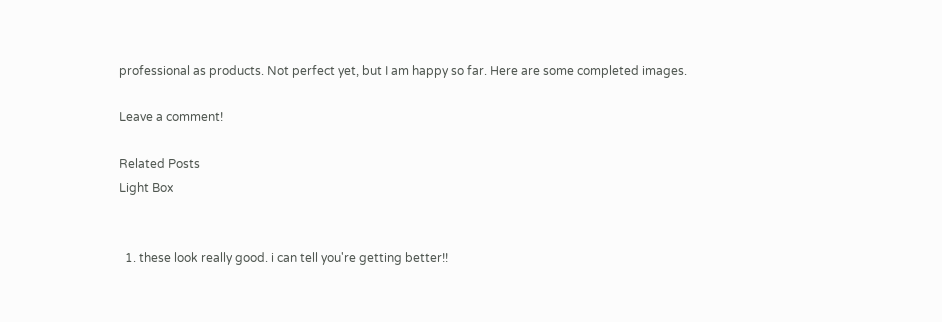professional as products. Not perfect yet, but I am happy so far. Here are some completed images.

Leave a comment!

Related Posts
Light Box


  1. these look really good. i can tell you're getting better!!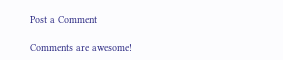Post a Comment

Comments are awesome!